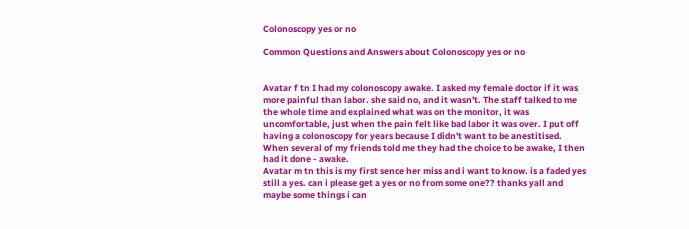Colonoscopy yes or no

Common Questions and Answers about Colonoscopy yes or no


Avatar f tn I had my colonoscopy awake. I asked my female doctor if it was more painful than labor. she said no, and it wasn't. The staff talked to me the whole time and explained what was on the monitor, it was uncomfortable, just when the pain felt like bad labor it was over. I put off having a colonoscopy for years because I didn't want to be anestitised. When several of my friends told me they had the choice to be awake, I then had it done - awake.
Avatar m tn this is my first sence her miss and i want to know. is a faded yes still a yes. can i please get a yes or no from some one?? thanks yall and maybe some things i can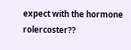expect with the hormone rolercoster??